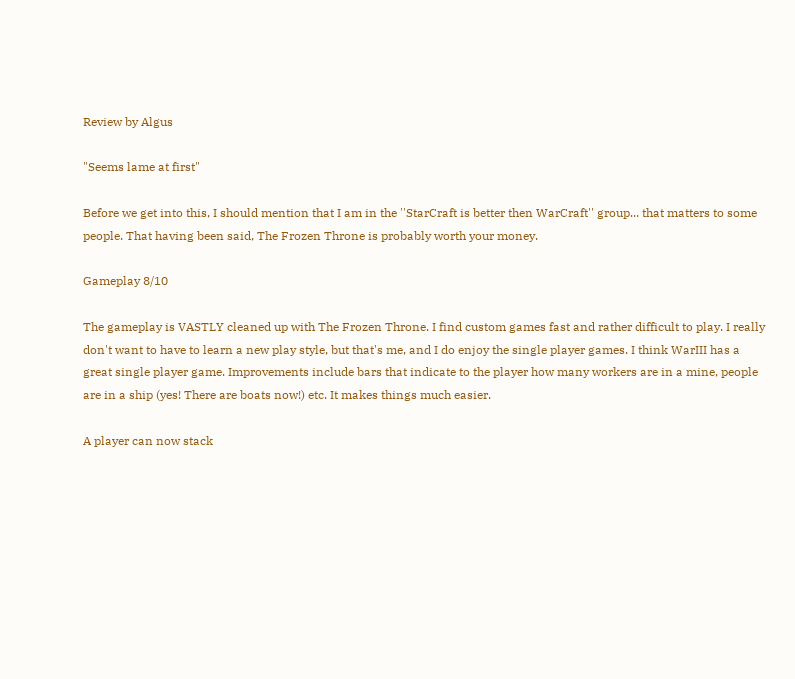Review by Algus

"Seems lame at first"

Before we get into this, I should mention that I am in the ''StarCraft is better then WarCraft'' group... that matters to some people. That having been said, The Frozen Throne is probably worth your money.

Gameplay 8/10

The gameplay is VASTLY cleaned up with The Frozen Throne. I find custom games fast and rather difficult to play. I really don't want to have to learn a new play style, but that's me, and I do enjoy the single player games. I think WarIII has a great single player game. Improvements include bars that indicate to the player how many workers are in a mine, people are in a ship (yes! There are boats now!) etc. It makes things much easier.

A player can now stack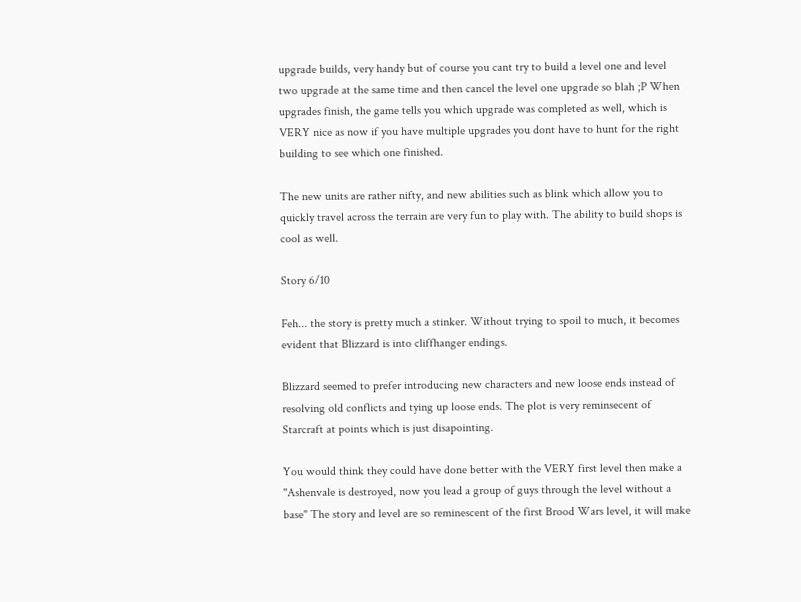upgrade builds, very handy but of course you cant try to build a level one and level two upgrade at the same time and then cancel the level one upgrade so blah ;P When upgrades finish, the game tells you which upgrade was completed as well, which is VERY nice as now if you have multiple upgrades you dont have to hunt for the right building to see which one finished.

The new units are rather nifty, and new abilities such as blink which allow you to quickly travel across the terrain are very fun to play with. The ability to build shops is cool as well.

Story 6/10

Feh... the story is pretty much a stinker. Without trying to spoil to much, it becomes evident that Blizzard is into cliffhanger endings.

Blizzard seemed to prefer introducing new characters and new loose ends instead of resolving old conflicts and tying up loose ends. The plot is very reminsecent of Starcraft at points which is just disapointing.

You would think they could have done better with the VERY first level then make a ''Ashenvale is destroyed, now you lead a group of guys through the level without a base'' The story and level are so reminescent of the first Brood Wars level, it will make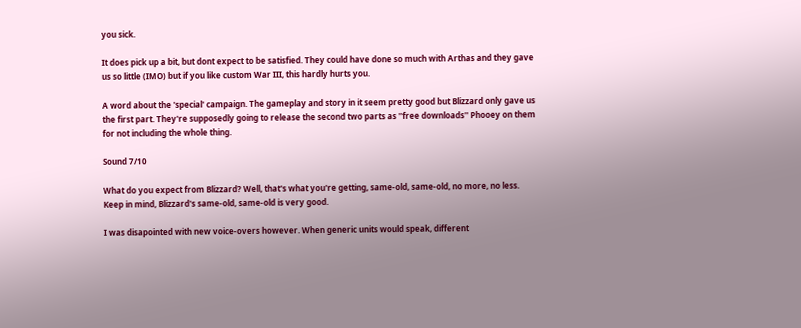you sick.

It does pick up a bit, but dont expect to be satisfied. They could have done so much with Arthas and they gave us so little (IMO) but if you like custom War III, this hardly hurts you.

A word about the 'special' campaign. The gameplay and story in it seem pretty good but Blizzard only gave us the first part. They're supposedly going to release the second two parts as ''free downloads'' Phooey on them for not including the whole thing.

Sound 7/10

What do you expect from Blizzard? Well, that's what you're getting, same-old, same-old, no more, no less. Keep in mind, Blizzard's same-old, same-old is very good.

I was disapointed with new voice-overs however. When generic units would speak, different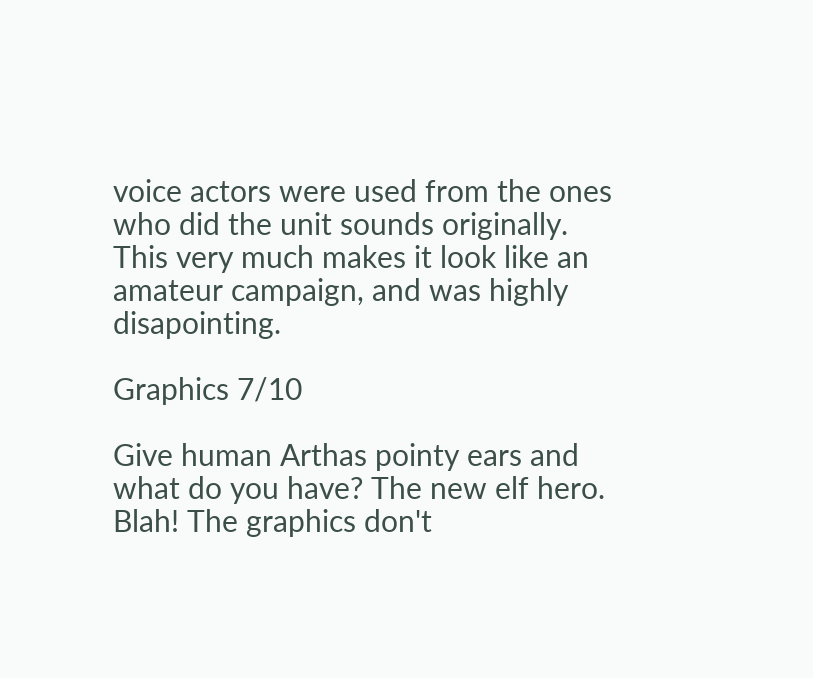voice actors were used from the ones who did the unit sounds originally. This very much makes it look like an amateur campaign, and was highly disapointing.

Graphics 7/10

Give human Arthas pointy ears and what do you have? The new elf hero. Blah! The graphics don't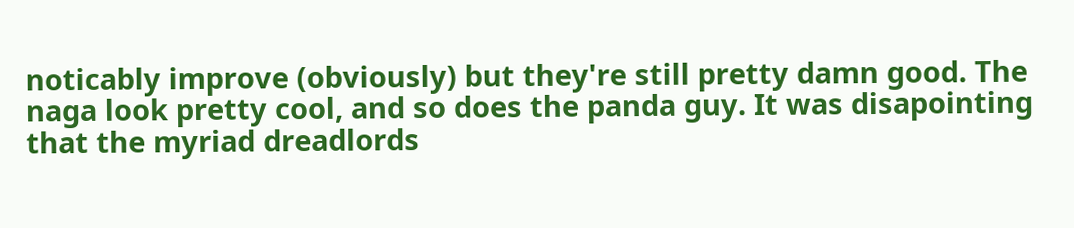noticably improve (obviously) but they're still pretty damn good. The naga look pretty cool, and so does the panda guy. It was disapointing that the myriad dreadlords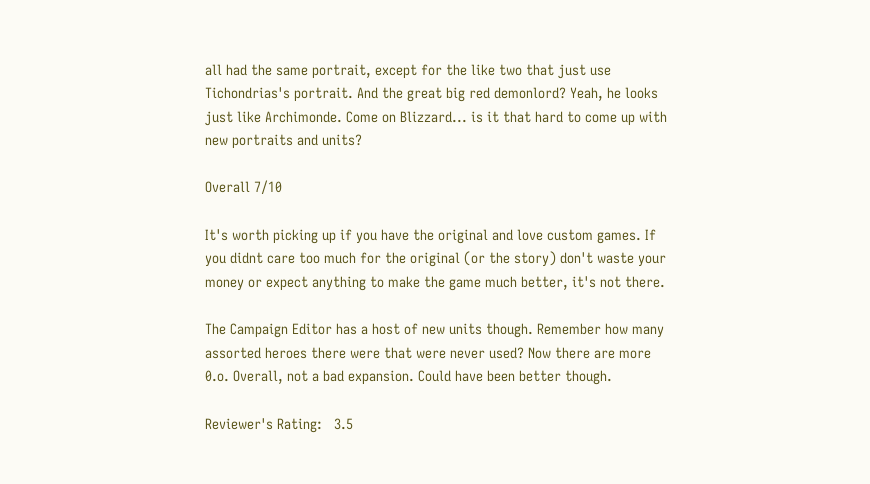all had the same portrait, except for the like two that just use Tichondrias's portrait. And the great big red demonlord? Yeah, he looks just like Archimonde. Come on Blizzard... is it that hard to come up with new portraits and units?

Overall 7/10

It's worth picking up if you have the original and love custom games. If you didnt care too much for the original (or the story) don't waste your money or expect anything to make the game much better, it's not there.

The Campaign Editor has a host of new units though. Remember how many assorted heroes there were that were never used? Now there are more 0.o. Overall, not a bad expansion. Could have been better though.

Reviewer's Rating:   3.5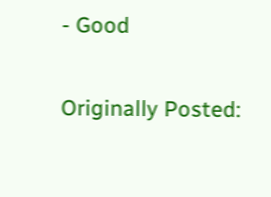- Good

Originally Posted: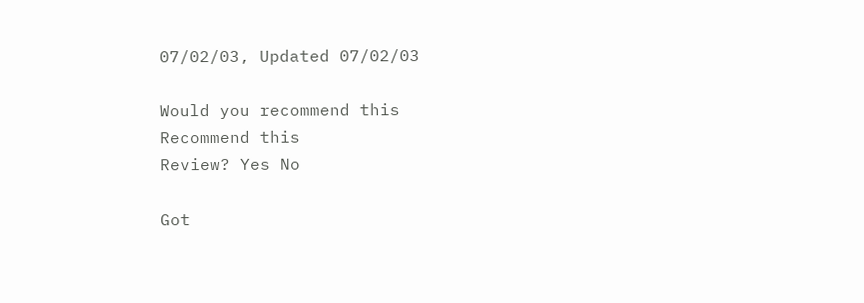07/02/03, Updated 07/02/03

Would you recommend this
Recommend this
Review? Yes No

Got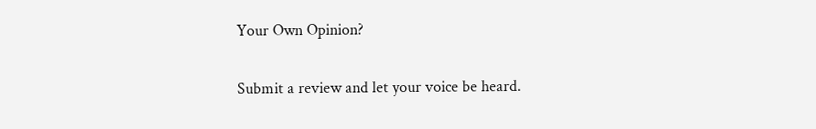Your Own Opinion?

Submit a review and let your voice be heard.